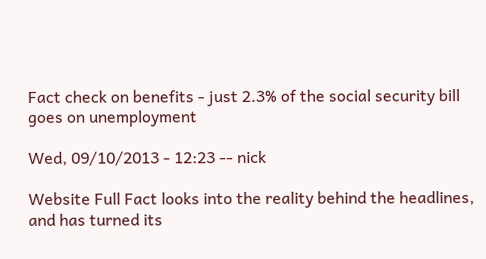Fact check on benefits - just 2.3% of the social security bill goes on unemployment

Wed, 09/10/2013 - 12:23 -- nick

Website Full Fact looks into the reality behind the headlines, and has turned its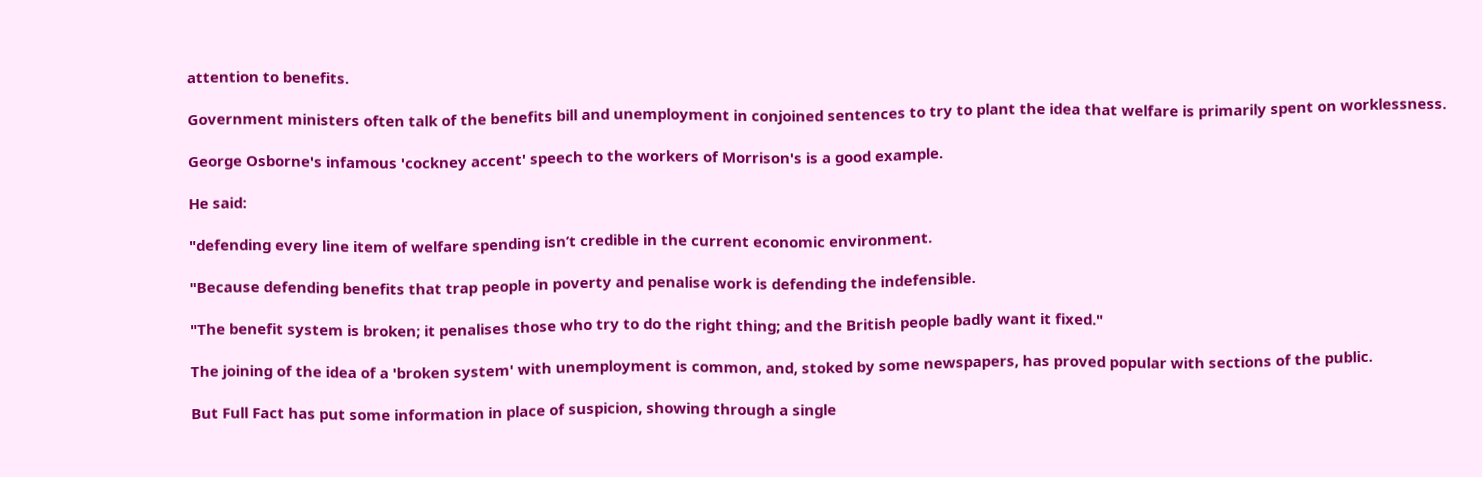attention to benefits.

Government ministers often talk of the benefits bill and unemployment in conjoined sentences to try to plant the idea that welfare is primarily spent on worklessness.

George Osborne's infamous 'cockney accent' speech to the workers of Morrison's is a good example.

He said:

"defending every line item of welfare spending isn’t credible in the current economic environment.

"Because defending benefits that trap people in poverty and penalise work is defending the indefensible.

"The benefit system is broken; it penalises those who try to do the right thing; and the British people badly want it fixed."

The joining of the idea of a 'broken system' with unemployment is common, and, stoked by some newspapers, has proved popular with sections of the public.

But Full Fact has put some information in place of suspicion, showing through a single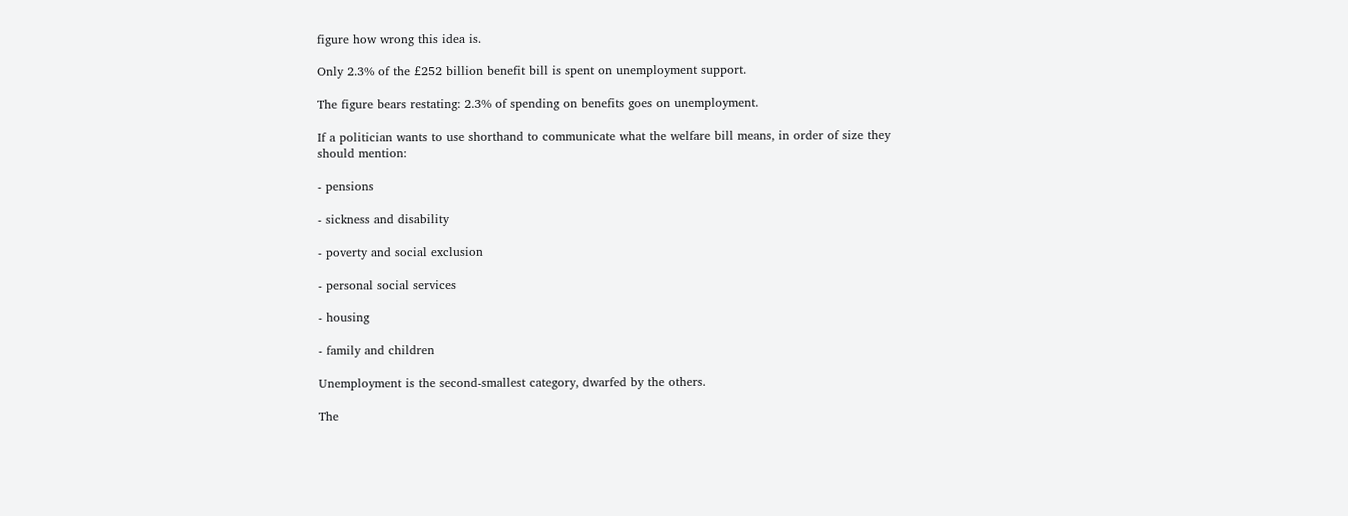figure how wrong this idea is.

Only 2.3% of the £252 billion benefit bill is spent on unemployment support.

The figure bears restating: 2.3% of spending on benefits goes on unemployment.

If a politician wants to use shorthand to communicate what the welfare bill means, in order of size they should mention:

- pensions

- sickness and disability

- poverty and social exclusion

- personal social services

- housing

- family and children

Unemployment is the second-smallest category, dwarfed by the others.

The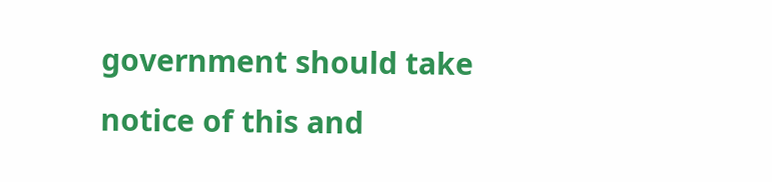government should take notice of this and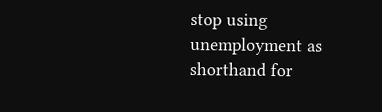stop using unemployment as shorthand for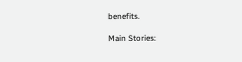benefits.

Main Stories: